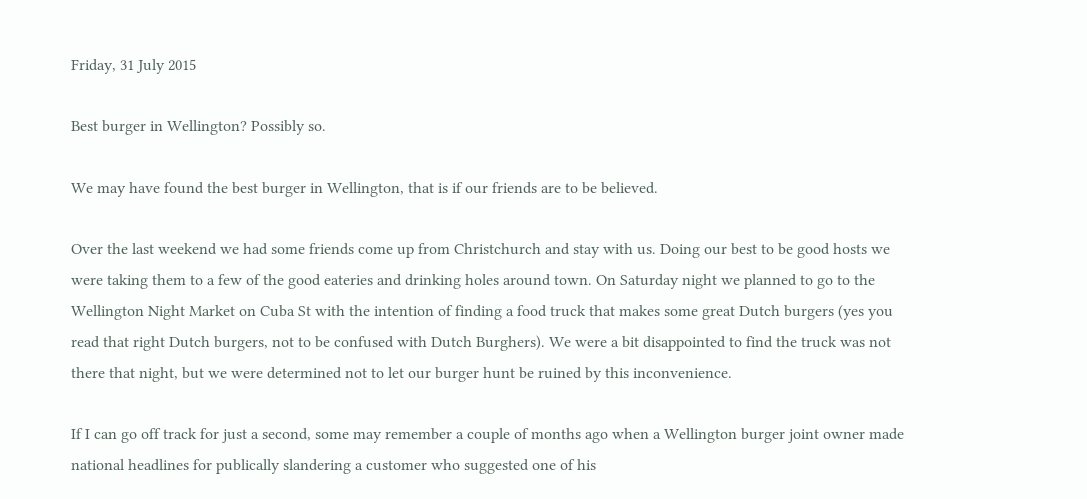Friday, 31 July 2015

Best burger in Wellington? Possibly so.

We may have found the best burger in Wellington, that is if our friends are to be believed.

Over the last weekend we had some friends come up from Christchurch and stay with us. Doing our best to be good hosts we were taking them to a few of the good eateries and drinking holes around town. On Saturday night we planned to go to the Wellington Night Market on Cuba St with the intention of finding a food truck that makes some great Dutch burgers (yes you read that right Dutch burgers, not to be confused with Dutch Burghers). We were a bit disappointed to find the truck was not there that night, but we were determined not to let our burger hunt be ruined by this inconvenience.

If I can go off track for just a second, some may remember a couple of months ago when a Wellington burger joint owner made national headlines for publically slandering a customer who suggested one of his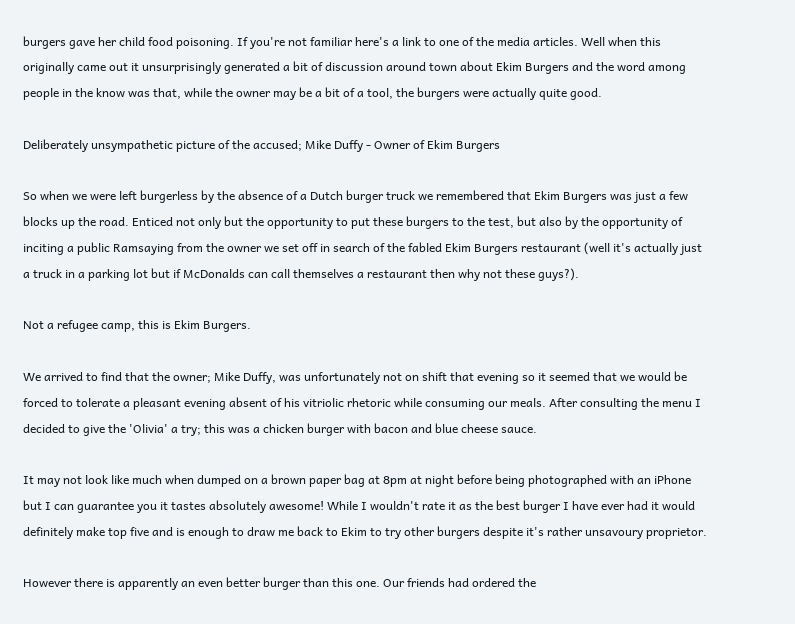burgers gave her child food poisoning. If you're not familiar here's a link to one of the media articles. Well when this originally came out it unsurprisingly generated a bit of discussion around town about Ekim Burgers and the word among people in the know was that, while the owner may be a bit of a tool, the burgers were actually quite good.

Deliberately unsympathetic picture of the accused; Mike Duffy - Owner of Ekim Burgers

So when we were left burgerless by the absence of a Dutch burger truck we remembered that Ekim Burgers was just a few blocks up the road. Enticed not only but the opportunity to put these burgers to the test, but also by the opportunity of inciting a public Ramsaying from the owner we set off in search of the fabled Ekim Burgers restaurant (well it's actually just a truck in a parking lot but if McDonalds can call themselves a restaurant then why not these guys?).

Not a refugee camp, this is Ekim Burgers.

We arrived to find that the owner; Mike Duffy, was unfortunately not on shift that evening so it seemed that we would be forced to tolerate a pleasant evening absent of his vitriolic rhetoric while consuming our meals. After consulting the menu I decided to give the 'Olivia' a try; this was a chicken burger with bacon and blue cheese sauce.

It may not look like much when dumped on a brown paper bag at 8pm at night before being photographed with an iPhone but I can guarantee you it tastes absolutely awesome! While I wouldn't rate it as the best burger I have ever had it would definitely make top five and is enough to draw me back to Ekim to try other burgers despite it's rather unsavoury proprietor.

However there is apparently an even better burger than this one. Our friends had ordered the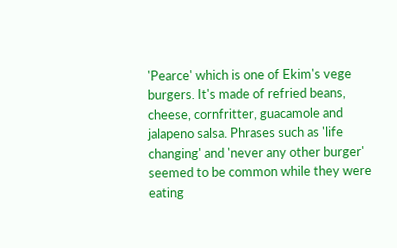'Pearce' which is one of Ekim's vege burgers. It's made of refried beans, cheese, cornfritter, guacamole and jalapeno salsa. Phrases such as 'life changing' and 'never any other burger' seemed to be common while they were eating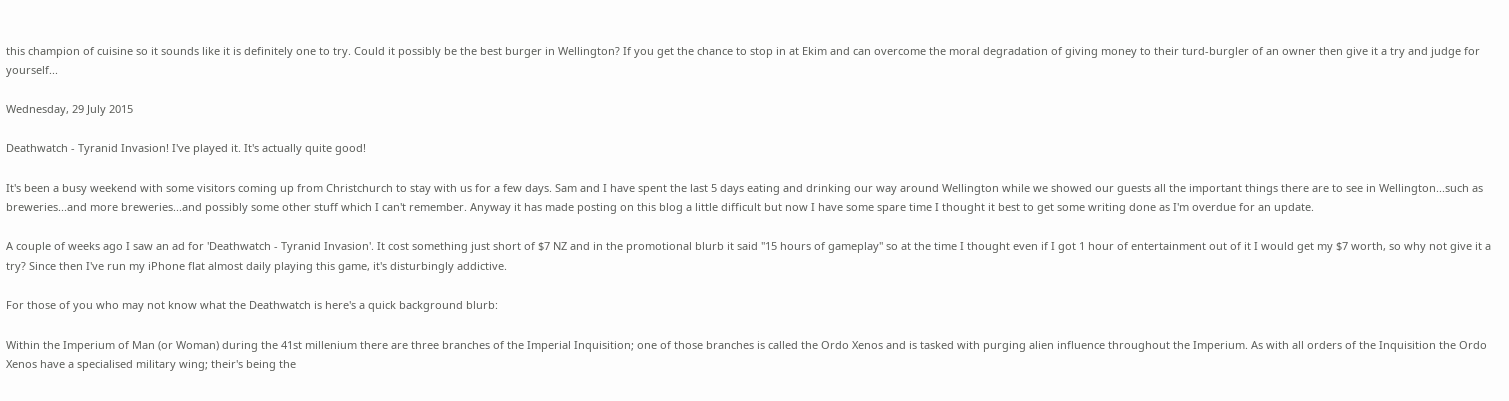this champion of cuisine so it sounds like it is definitely one to try. Could it possibly be the best burger in Wellington? If you get the chance to stop in at Ekim and can overcome the moral degradation of giving money to their turd-burgler of an owner then give it a try and judge for yourself...

Wednesday, 29 July 2015

Deathwatch - Tyranid Invasion! I've played it. It's actually quite good!

It's been a busy weekend with some visitors coming up from Christchurch to stay with us for a few days. Sam and I have spent the last 5 days eating and drinking our way around Wellington while we showed our guests all the important things there are to see in Wellington...such as breweries...and more breweries...and possibly some other stuff which I can't remember. Anyway it has made posting on this blog a little difficult but now I have some spare time I thought it best to get some writing done as I'm overdue for an update.

A couple of weeks ago I saw an ad for 'Deathwatch - Tyranid Invasion'. It cost something just short of $7 NZ and in the promotional blurb it said "15 hours of gameplay" so at the time I thought even if I got 1 hour of entertainment out of it I would get my $7 worth, so why not give it a try? Since then I've run my iPhone flat almost daily playing this game, it's disturbingly addictive.

For those of you who may not know what the Deathwatch is here's a quick background blurb:

Within the Imperium of Man (or Woman) during the 41st millenium there are three branches of the Imperial Inquisition; one of those branches is called the Ordo Xenos and is tasked with purging alien influence throughout the Imperium. As with all orders of the Inquisition the Ordo Xenos have a specialised military wing; their's being the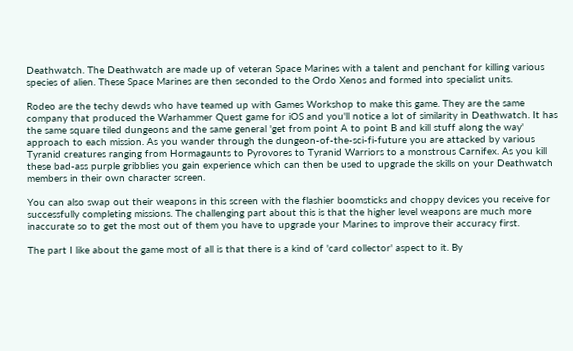Deathwatch. The Deathwatch are made up of veteran Space Marines with a talent and penchant for killing various species of alien. These Space Marines are then seconded to the Ordo Xenos and formed into specialist units.

Rodeo are the techy dewds who have teamed up with Games Workshop to make this game. They are the same company that produced the Warhammer Quest game for iOS and you'll notice a lot of similarity in Deathwatch. It has the same square tiled dungeons and the same general 'get from point A to point B and kill stuff along the way' approach to each mission. As you wander through the dungeon-of-the-sci-fi-future you are attacked by various Tyranid creatures ranging from Hormagaunts to Pyrovores to Tyranid Warriors to a monstrous Carnifex. As you kill these bad-ass purple gribblies you gain experience which can then be used to upgrade the skills on your Deathwatch members in their own character screen.

You can also swap out their weapons in this screen with the flashier boomsticks and choppy devices you receive for successfully completing missions. The challenging part about this is that the higher level weapons are much more inaccurate so to get the most out of them you have to upgrade your Marines to improve their accuracy first.

The part I like about the game most of all is that there is a kind of 'card collector' aspect to it. By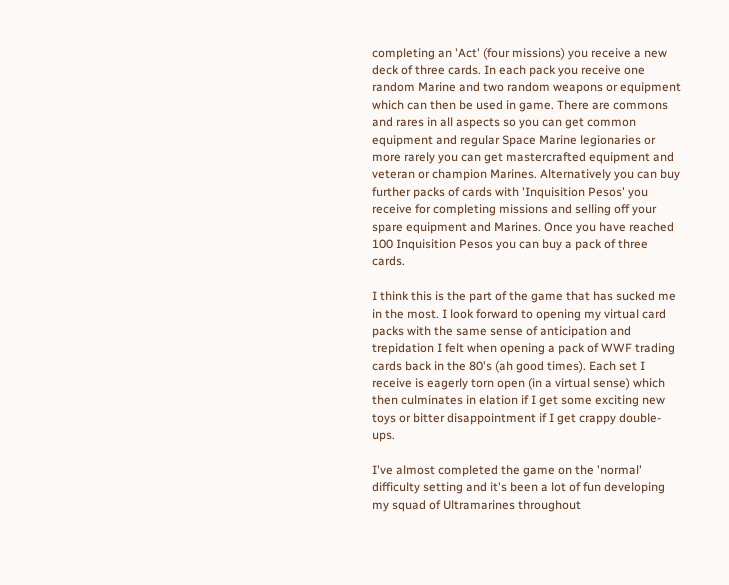completing an 'Act' (four missions) you receive a new deck of three cards. In each pack you receive one random Marine and two random weapons or equipment which can then be used in game. There are commons and rares in all aspects so you can get common equipment and regular Space Marine legionaries or more rarely you can get mastercrafted equipment and veteran or champion Marines. Alternatively you can buy further packs of cards with 'Inquisition Pesos' you receive for completing missions and selling off your spare equipment and Marines. Once you have reached 100 Inquisition Pesos you can buy a pack of three cards.

I think this is the part of the game that has sucked me in the most. I look forward to opening my virtual card packs with the same sense of anticipation and trepidation I felt when opening a pack of WWF trading cards back in the 80's (ah good times). Each set I receive is eagerly torn open (in a virtual sense) which then culminates in elation if I get some exciting new toys or bitter disappointment if I get crappy double-ups.

I've almost completed the game on the 'normal' difficulty setting and it's been a lot of fun developing my squad of Ultramarines throughout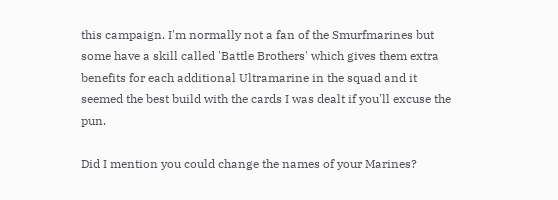this campaign. I'm normally not a fan of the Smurfmarines but some have a skill called 'Battle Brothers' which gives them extra benefits for each additional Ultramarine in the squad and it seemed the best build with the cards I was dealt if you'll excuse the pun.

Did I mention you could change the names of your Marines?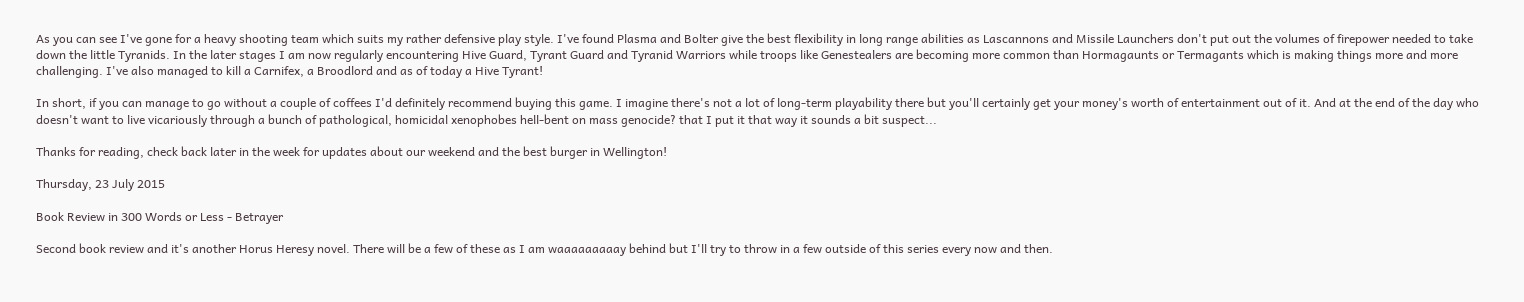As you can see I've gone for a heavy shooting team which suits my rather defensive play style. I've found Plasma and Bolter give the best flexibility in long range abilities as Lascannons and Missile Launchers don't put out the volumes of firepower needed to take down the little Tyranids. In the later stages I am now regularly encountering Hive Guard, Tyrant Guard and Tyranid Warriors while troops like Genestealers are becoming more common than Hormagaunts or Termagants which is making things more and more challenging. I've also managed to kill a Carnifex, a Broodlord and as of today a Hive Tyrant!

In short, if you can manage to go without a couple of coffees I'd definitely recommend buying this game. I imagine there's not a lot of long-term playability there but you'll certainly get your money's worth of entertainment out of it. And at the end of the day who doesn't want to live vicariously through a bunch of pathological, homicidal xenophobes hell-bent on mass genocide? that I put it that way it sounds a bit suspect...

Thanks for reading, check back later in the week for updates about our weekend and the best burger in Wellington!

Thursday, 23 July 2015

Book Review in 300 Words or Less - Betrayer

Second book review and it's another Horus Heresy novel. There will be a few of these as I am waaaaaaaaay behind but I'll try to throw in a few outside of this series every now and then.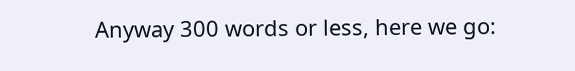Anyway 300 words or less, here we go: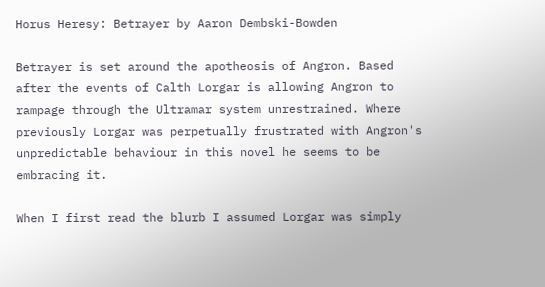Horus Heresy: Betrayer by Aaron Dembski-Bowden

Betrayer is set around the apotheosis of Angron. Based after the events of Calth Lorgar is allowing Angron to rampage through the Ultramar system unrestrained. Where previously Lorgar was perpetually frustrated with Angron's unpredictable behaviour in this novel he seems to be embracing it.

When I first read the blurb I assumed Lorgar was simply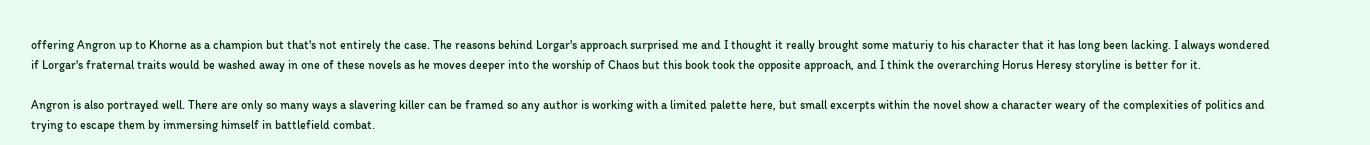offering Angron up to Khorne as a champion but that's not entirely the case. The reasons behind Lorgar's approach surprised me and I thought it really brought some maturiy to his character that it has long been lacking. I always wondered if Lorgar's fraternal traits would be washed away in one of these novels as he moves deeper into the worship of Chaos but this book took the opposite approach, and I think the overarching Horus Heresy storyline is better for it.

Angron is also portrayed well. There are only so many ways a slavering killer can be framed so any author is working with a limited palette here, but small excerpts within the novel show a character weary of the complexities of politics and trying to escape them by immersing himself in battlefield combat.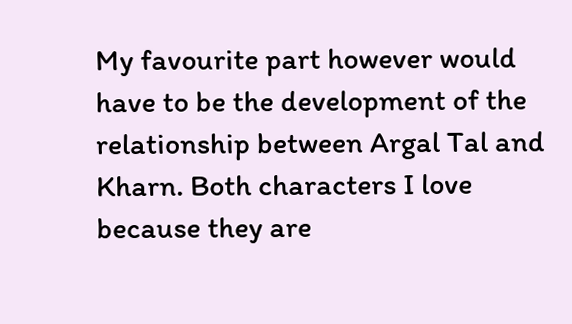My favourite part however would have to be the development of the relationship between Argal Tal and Kharn. Both characters I love because they are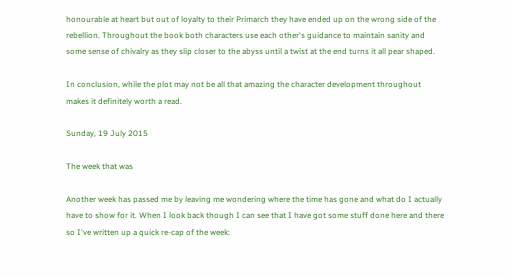honourable at heart but out of loyalty to their Primarch they have ended up on the wrong side of the rebellion. Throughout the book both characters use each other's guidance to maintain sanity and some sense of chivalry as they slip closer to the abyss until a twist at the end turns it all pear shaped.

In conclusion, while the plot may not be all that amazing the character development throughout makes it definitely worth a read.

Sunday, 19 July 2015

The week that was

Another week has passed me by leaving me wondering where the time has gone and what do I actually have to show for it. When I look back though I can see that I have got some stuff done here and there so I've written up a quick re-cap of the week: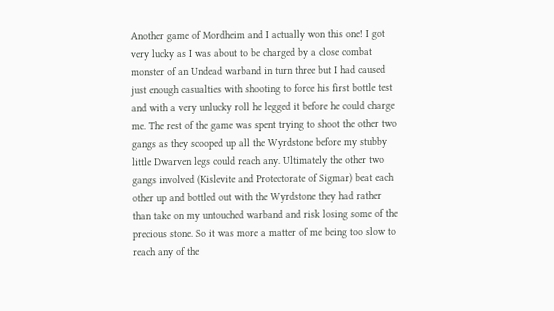Another game of Mordheim and I actually won this one! I got very lucky as I was about to be charged by a close combat monster of an Undead warband in turn three but I had caused just enough casualties with shooting to force his first bottle test and with a very unlucky roll he legged it before he could charge me. The rest of the game was spent trying to shoot the other two gangs as they scooped up all the Wyrdstone before my stubby little Dwarven legs could reach any. Ultimately the other two gangs involved (Kislevite and Protectorate of Sigmar) beat each other up and bottled out with the Wyrdstone they had rather than take on my untouched warband and risk losing some of the precious stone. So it was more a matter of me being too slow to reach any of the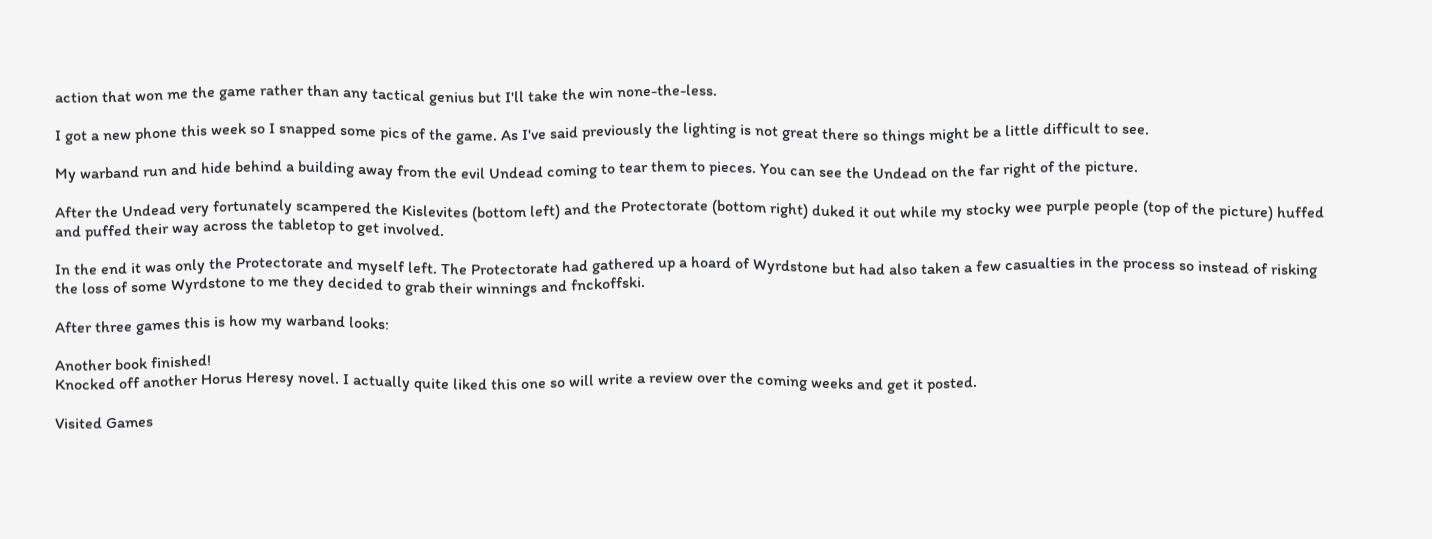action that won me the game rather than any tactical genius but I'll take the win none-the-less.

I got a new phone this week so I snapped some pics of the game. As I've said previously the lighting is not great there so things might be a little difficult to see.

My warband run and hide behind a building away from the evil Undead coming to tear them to pieces. You can see the Undead on the far right of the picture.

After the Undead very fortunately scampered the Kislevites (bottom left) and the Protectorate (bottom right) duked it out while my stocky wee purple people (top of the picture) huffed and puffed their way across the tabletop to get involved.

In the end it was only the Protectorate and myself left. The Protectorate had gathered up a hoard of Wyrdstone but had also taken a few casualties in the process so instead of risking the loss of some Wyrdstone to me they decided to grab their winnings and fnckoffski.

After three games this is how my warband looks:

Another book finished!
Knocked off another Horus Heresy novel. I actually quite liked this one so will write a review over the coming weeks and get it posted.

Visited Games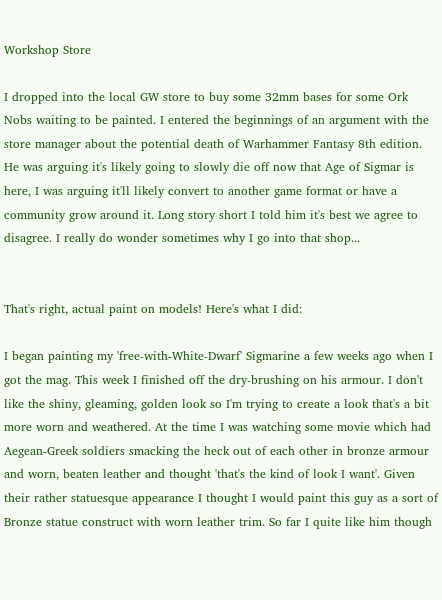Workshop Store

I dropped into the local GW store to buy some 32mm bases for some Ork Nobs waiting to be painted. I entered the beginnings of an argument with the store manager about the potential death of Warhammer Fantasy 8th edition. He was arguing it's likely going to slowly die off now that Age of Sigmar is here, I was arguing it'll likely convert to another game format or have a community grow around it. Long story short I told him it's best we agree to disagree. I really do wonder sometimes why I go into that shop...


That's right, actual paint on models! Here's what I did:

I began painting my 'free-with-White-Dwarf' Sigmarine a few weeks ago when I got the mag. This week I finished off the dry-brushing on his armour. I don't like the shiny, gleaming, golden look so I'm trying to create a look that's a bit more worn and weathered. At the time I was watching some movie which had Aegean-Greek soldiers smacking the heck out of each other in bronze armour and worn, beaten leather and thought 'that's the kind of look I want'. Given their rather statuesque appearance I thought I would paint this guy as a sort of Bronze statue construct with worn leather trim. So far I quite like him though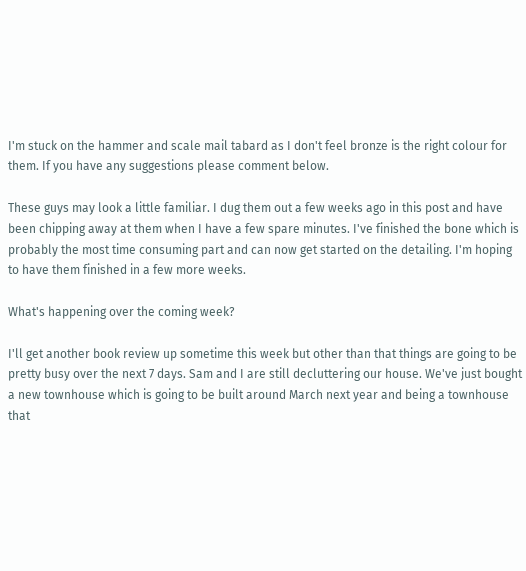I'm stuck on the hammer and scale mail tabard as I don't feel bronze is the right colour for them. If you have any suggestions please comment below.

These guys may look a little familiar. I dug them out a few weeks ago in this post and have been chipping away at them when I have a few spare minutes. I've finished the bone which is probably the most time consuming part and can now get started on the detailing. I'm hoping to have them finished in a few more weeks.

What's happening over the coming week?

I'll get another book review up sometime this week but other than that things are going to be pretty busy over the next 7 days. Sam and I are still decluttering our house. We've just bought a new townhouse which is going to be built around March next year and being a townhouse that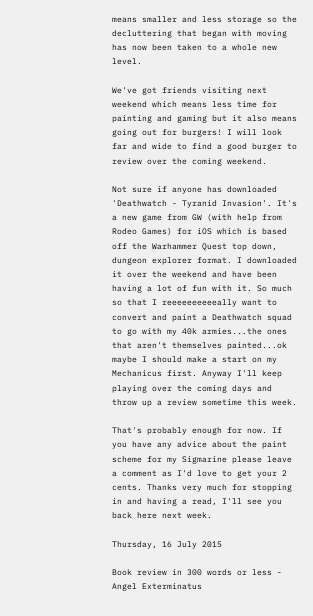means smaller and less storage so the decluttering that began with moving has now been taken to a whole new level.

We've got friends visiting next weekend which means less time for painting and gaming but it also means going out for burgers! I will look far and wide to find a good burger to review over the coming weekend.

Not sure if anyone has downloaded 'Deathwatch - Tyranid Invasion'. It's a new game from GW (with help from Rodeo Games) for iOS which is based off the Warhammer Quest top down, dungeon explorer format. I downloaded it over the weekend and have been having a lot of fun with it. So much so that I reeeeeeeeeeally want to convert and paint a Deathwatch squad to go with my 40k armies...the ones that aren't themselves painted...ok maybe I should make a start on my Mechanicus first. Anyway I'll keep playing over the coming days and throw up a review sometime this week.

That's probably enough for now. If you have any advice about the paint scheme for my Sigmarine please leave a comment as I'd love to get your 2 cents. Thanks very much for stopping in and having a read, I'll see you back here next week.

Thursday, 16 July 2015

Book review in 300 words or less - Angel Exterminatus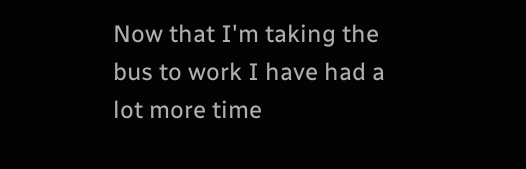Now that I'm taking the bus to work I have had a lot more time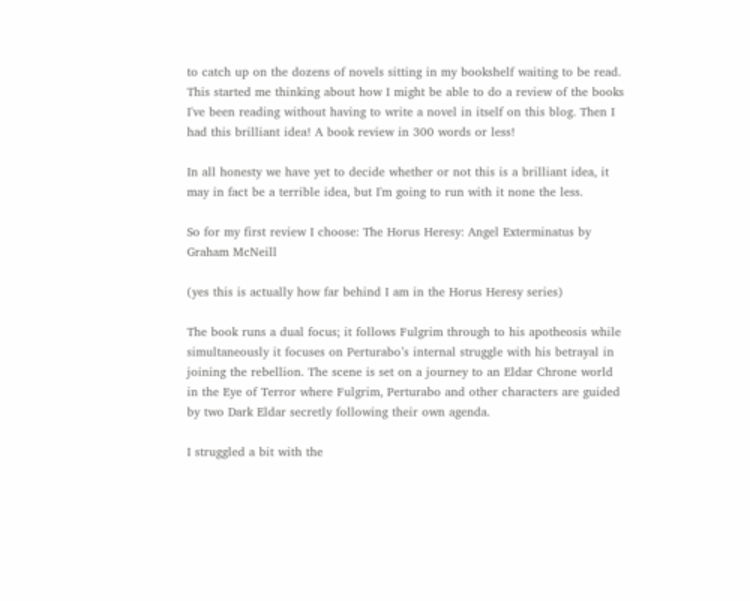to catch up on the dozens of novels sitting in my bookshelf waiting to be read. This started me thinking about how I might be able to do a review of the books I've been reading without having to write a novel in itself on this blog. Then I had this brilliant idea! A book review in 300 words or less!

In all honesty we have yet to decide whether or not this is a brilliant idea, it may in fact be a terrible idea, but I'm going to run with it none the less.

So for my first review I choose: The Horus Heresy: Angel Exterminatus by Graham McNeill

(yes this is actually how far behind I am in the Horus Heresy series)

The book runs a dual focus; it follows Fulgrim through to his apotheosis while simultaneously it focuses on Perturabo’s internal struggle with his betrayal in joining the rebellion. The scene is set on a journey to an Eldar Chrone world in the Eye of Terror where Fulgrim, Perturabo and other characters are guided by two Dark Eldar secretly following their own agenda.

I struggled a bit with the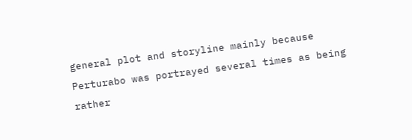general plot and storyline mainly because Perturabo was portrayed several times as being rather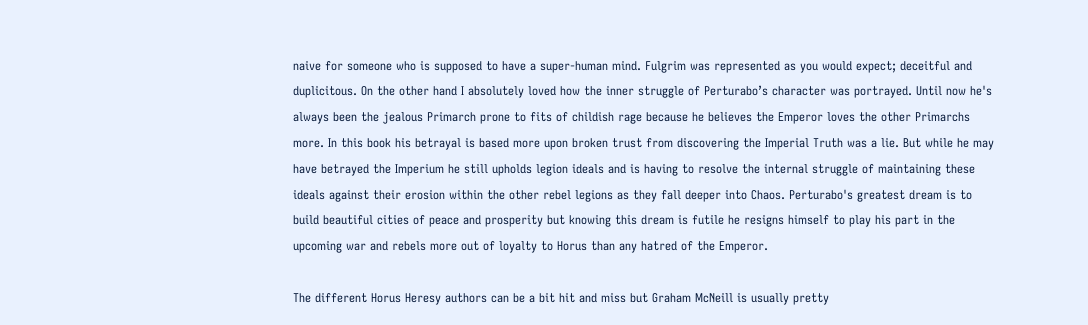naive for someone who is supposed to have a super-human mind. Fulgrim was represented as you would expect; deceitful and duplicitous. On the other hand I absolutely loved how the inner struggle of Perturabo’s character was portrayed. Until now he's always been the jealous Primarch prone to fits of childish rage because he believes the Emperor loves the other Primarchs more. In this book his betrayal is based more upon broken trust from discovering the Imperial Truth was a lie. But while he may have betrayed the Imperium he still upholds legion ideals and is having to resolve the internal struggle of maintaining these ideals against their erosion within the other rebel legions as they fall deeper into Chaos. Perturabo's greatest dream is to build beautiful cities of peace and prosperity but knowing this dream is futile he resigns himself to play his part in the upcoming war and rebels more out of loyalty to Horus than any hatred of the Emperor.

The different Horus Heresy authors can be a bit hit and miss but Graham McNeill is usually pretty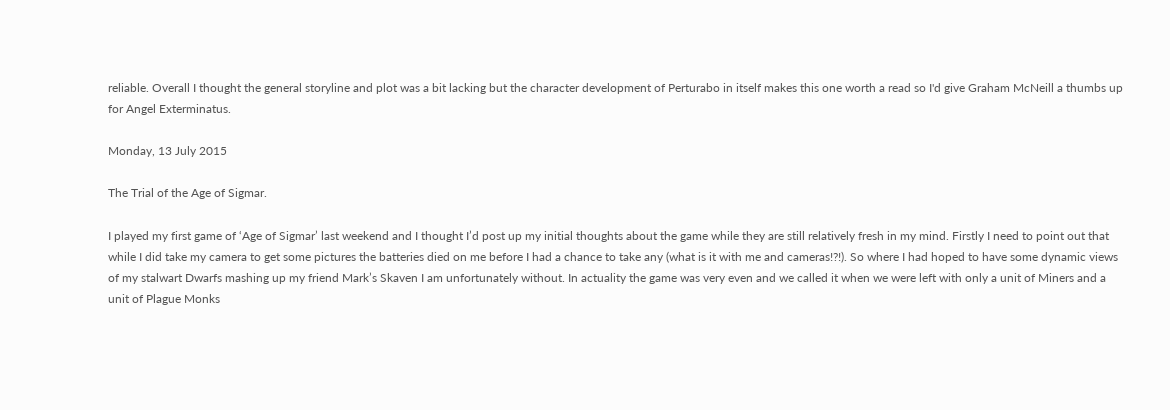reliable. Overall I thought the general storyline and plot was a bit lacking but the character development of Perturabo in itself makes this one worth a read so I'd give Graham McNeill a thumbs up for Angel Exterminatus.

Monday, 13 July 2015

The Trial of the Age of Sigmar.

I played my first game of ‘Age of Sigmar’ last weekend and I thought I’d post up my initial thoughts about the game while they are still relatively fresh in my mind. Firstly I need to point out that while I did take my camera to get some pictures the batteries died on me before I had a chance to take any (what is it with me and cameras!?!). So where I had hoped to have some dynamic views of my stalwart Dwarfs mashing up my friend Mark’s Skaven I am unfortunately without. In actuality the game was very even and we called it when we were left with only a unit of Miners and a unit of Plague Monks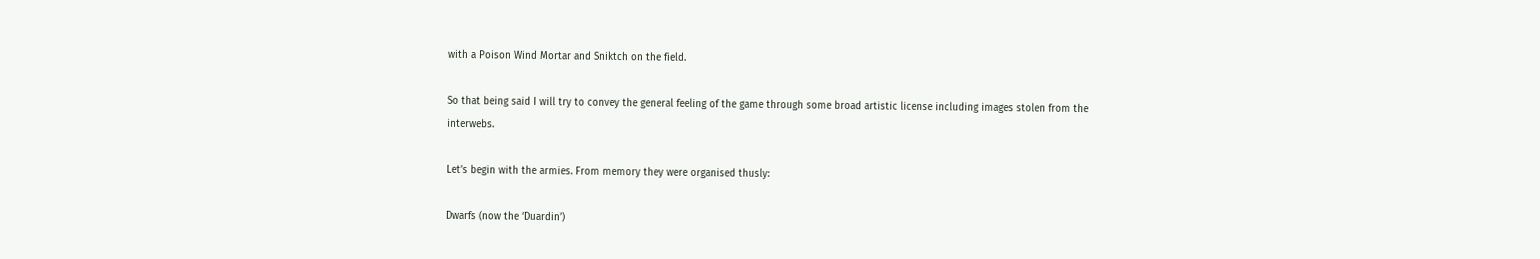with a Poison Wind Mortar and Sniktch on the field.

So that being said I will try to convey the general feeling of the game through some broad artistic license including images stolen from the interwebs.

Let’s begin with the armies. From memory they were organised thusly:

Dwarfs (now the ‘Duardin’)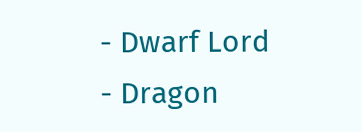- Dwarf Lord
- Dragon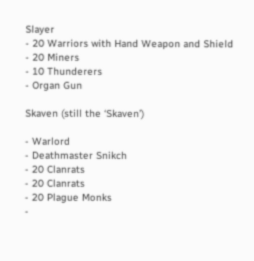Slayer
- 20 Warriors with Hand Weapon and Shield
- 20 Miners
- 10 Thunderers
- Organ Gun

Skaven (still the ‘Skaven’)

- Warlord
- Deathmaster Snikch
- 20 Clanrats
- 20 Clanrats
- 20 Plague Monks
-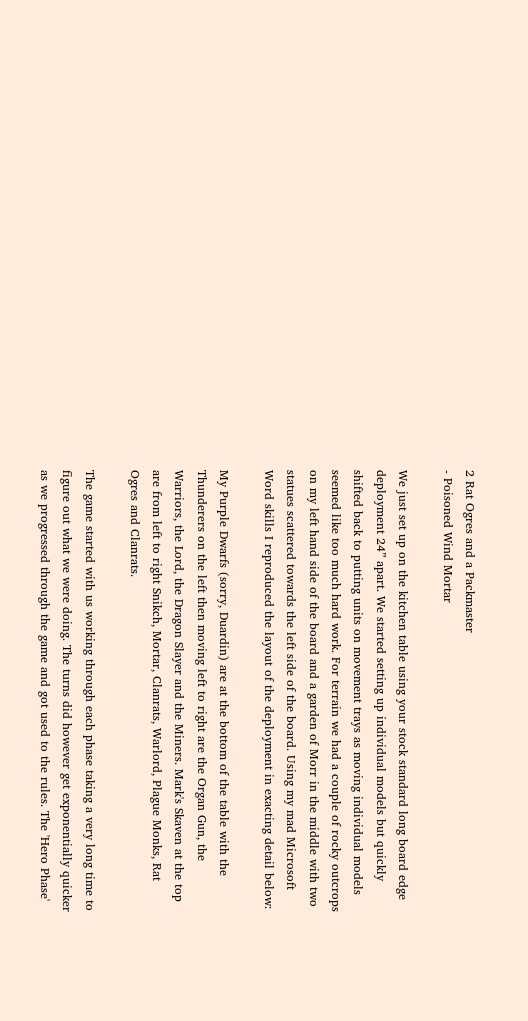2 Rat Ogres and a Packmaster
- Poisoned Wind Mortar

We just set up on the kitchen table using your stock standard long board edge deployment 24” apart. We started setting up individual models but quickly shifted back to putting units on movement trays as moving individual models seemed like too much hard work. For terrain we had a couple of rocky outcrops on my left hand side of the board and a garden of Morr in the middle with two statues scattered towards the left side of the board. Using my mad Microsoft Word skills I reproduced the layout of the deployment in exacting detail below:

My Purple Dwarfs (sorry, Duardin) are at the bottom of the table with the Thunderers on the left then moving left to right are the Organ Gun, the Warriors, the Lord, the Dragon Slayer and the Miners. Mark's Skaven at the top are from left to right Snikch, Mortar, Clanrats, Warlord, Plague Monks, Rat Ogres and Clanrats.

The game started with us working through each phase taking a very long time to figure out what we were doing. The turns did however get exponentially quicker as we progressed through the game and got used to the rules. The 'Hero Phase'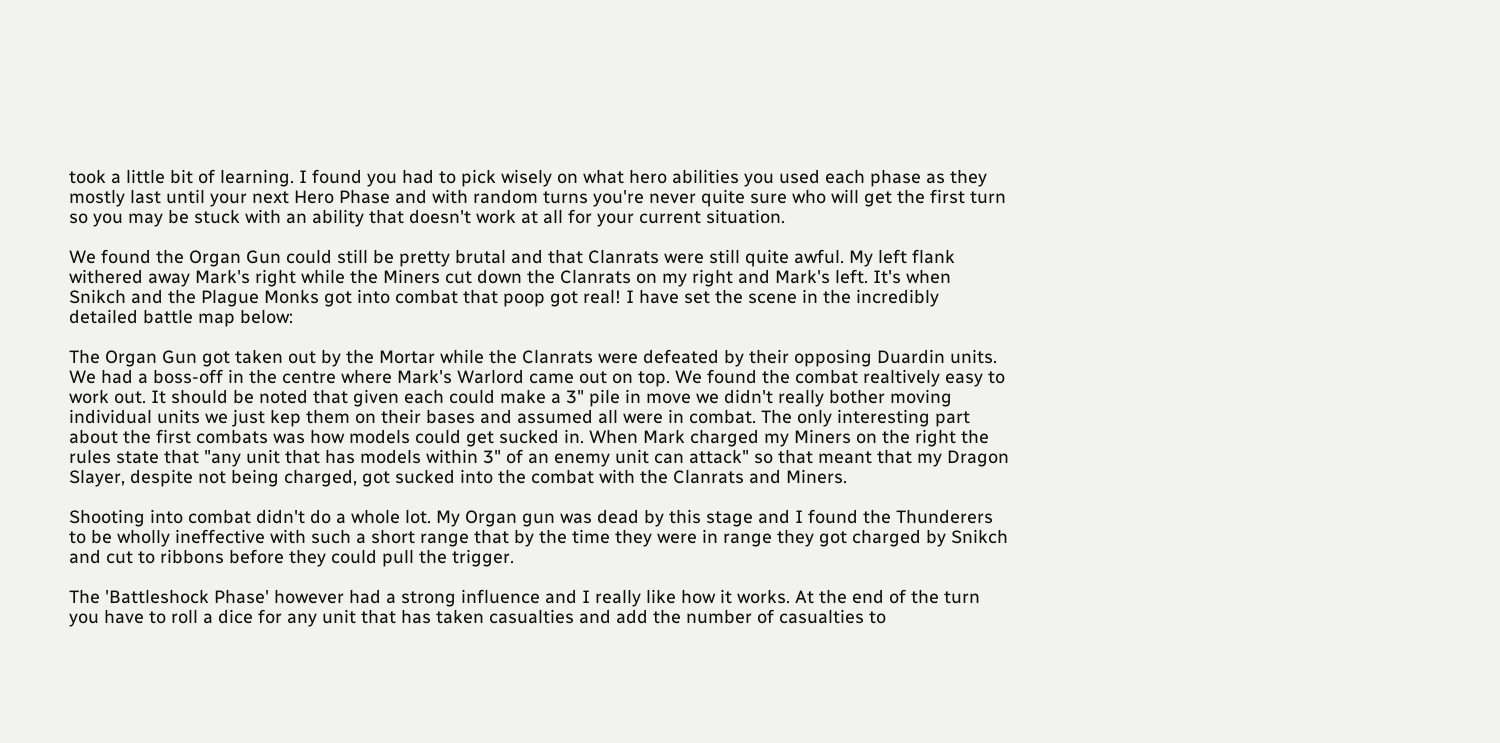took a little bit of learning. I found you had to pick wisely on what hero abilities you used each phase as they mostly last until your next Hero Phase and with random turns you're never quite sure who will get the first turn so you may be stuck with an ability that doesn't work at all for your current situation.

We found the Organ Gun could still be pretty brutal and that Clanrats were still quite awful. My left flank withered away Mark's right while the Miners cut down the Clanrats on my right and Mark's left. It's when Snikch and the Plague Monks got into combat that poop got real! I have set the scene in the incredibly detailed battle map below:

The Organ Gun got taken out by the Mortar while the Clanrats were defeated by their opposing Duardin units. We had a boss-off in the centre where Mark's Warlord came out on top. We found the combat realtively easy to work out. It should be noted that given each could make a 3" pile in move we didn't really bother moving individual units we just kep them on their bases and assumed all were in combat. The only interesting part about the first combats was how models could get sucked in. When Mark charged my Miners on the right the rules state that "any unit that has models within 3" of an enemy unit can attack" so that meant that my Dragon Slayer, despite not being charged, got sucked into the combat with the Clanrats and Miners.

Shooting into combat didn't do a whole lot. My Organ gun was dead by this stage and I found the Thunderers to be wholly ineffective with such a short range that by the time they were in range they got charged by Snikch and cut to ribbons before they could pull the trigger.

The 'Battleshock Phase' however had a strong influence and I really like how it works. At the end of the turn you have to roll a dice for any unit that has taken casualties and add the number of casualties to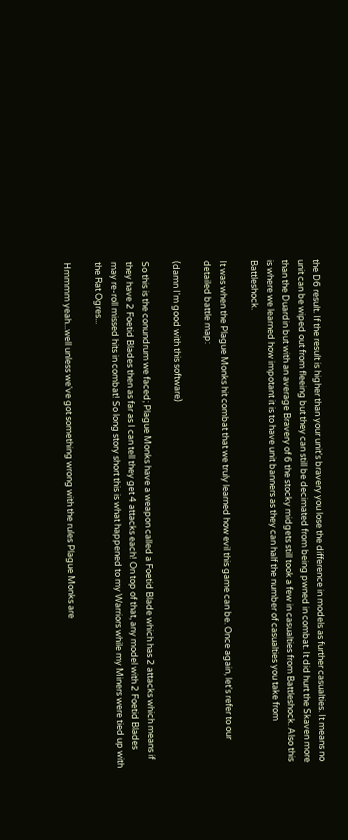the D6 result. If the result is higher than your unit's bravery you lose the difference in models as further casualties. It means no unit can be wiped out from fleeing but they can still be decimated from being pwned in combat. It did hurt the Skaven more than the Duardin but with an average Bravery of 6 the stocky midgets still took a few in casualties from Battleshock. Also this is where we learned how impotant it is to have unit banners as they can half the number of casualties you take from Battleshock.

It was when the Plague Monks hit combat that we truly learned how evil this game can be. Once again, let's refer to our detailed battle map:

(damn I'm good with this software)

So this is the conundrum we faced; Plague Monks have a weapon called a Foetid Blade which has 2 attacks which means if they have 2 Foetid Blades then as far as I can tell they get 4 attacks each! On top of that, any model with 2 Foetid Blades may re-roll missed hits in combat! So long story short this is what happened to my Warriors while my Miners were tied up with the Rat Ogres...

Hmmmm yeah...well unless we've got something wrong with the rules Plague Monks are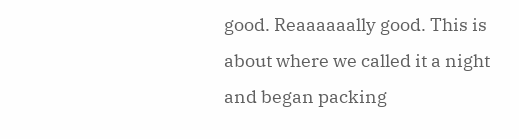good. Reaaaaaally good. This is about where we called it a night and began packing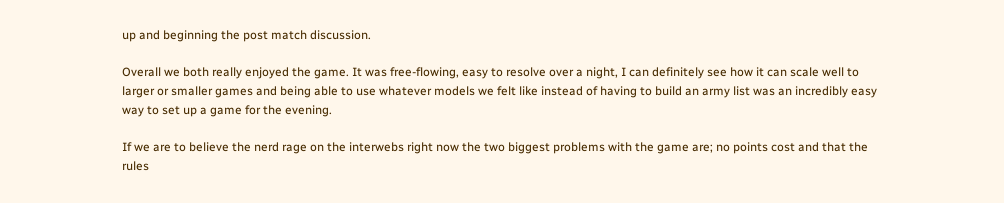up and beginning the post match discussion.

Overall we both really enjoyed the game. It was free-flowing, easy to resolve over a night, I can definitely see how it can scale well to larger or smaller games and being able to use whatever models we felt like instead of having to build an army list was an incredibly easy way to set up a game for the evening.

If we are to believe the nerd rage on the interwebs right now the two biggest problems with the game are; no points cost and that the rules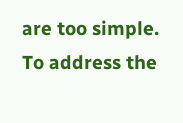are too simple. To address the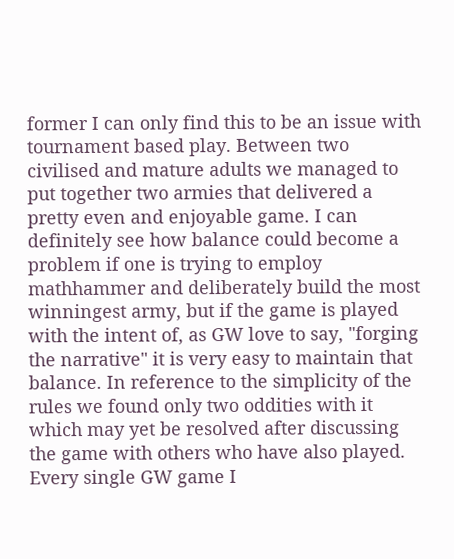former I can only find this to be an issue with tournament based play. Between two civilised and mature adults we managed to put together two armies that delivered a pretty even and enjoyable game. I can definitely see how balance could become a problem if one is trying to employ mathhammer and deliberately build the most winningest army, but if the game is played with the intent of, as GW love to say, "forging the narrative" it is very easy to maintain that balance. In reference to the simplicity of the rules we found only two oddities with it which may yet be resolved after discussing the game with others who have also played. Every single GW game I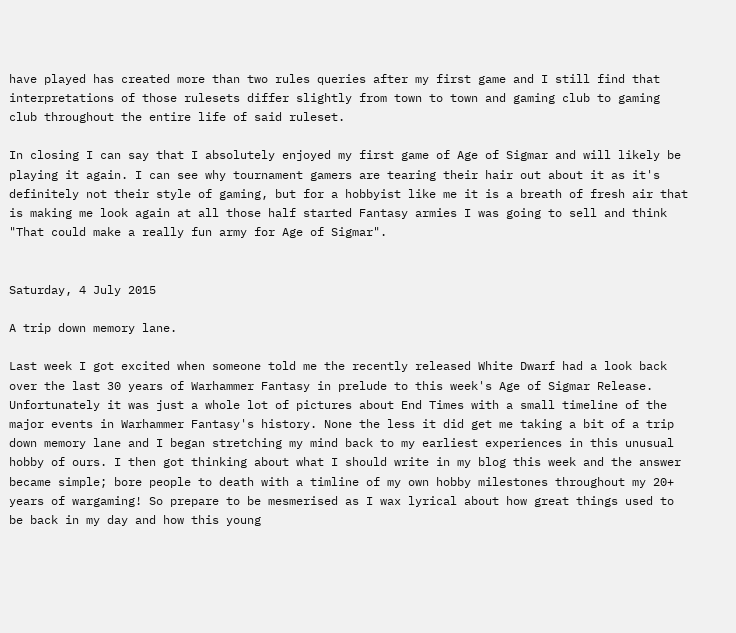have played has created more than two rules queries after my first game and I still find that interpretations of those rulesets differ slightly from town to town and gaming club to gaming club throughout the entire life of said ruleset.

In closing I can say that I absolutely enjoyed my first game of Age of Sigmar and will likely be playing it again. I can see why tournament gamers are tearing their hair out about it as it's definitely not their style of gaming, but for a hobbyist like me it is a breath of fresh air that is making me look again at all those half started Fantasy armies I was going to sell and think "That could make a really fun army for Age of Sigmar".


Saturday, 4 July 2015

A trip down memory lane.

Last week I got excited when someone told me the recently released White Dwarf had a look back over the last 30 years of Warhammer Fantasy in prelude to this week's Age of Sigmar Release. Unfortunately it was just a whole lot of pictures about End Times with a small timeline of the major events in Warhammer Fantasy's history. None the less it did get me taking a bit of a trip down memory lane and I began stretching my mind back to my earliest experiences in this unusual hobby of ours. I then got thinking about what I should write in my blog this week and the answer became simple; bore people to death with a timline of my own hobby milestones throughout my 20+ years of wargaming! So prepare to be mesmerised as I wax lyrical about how great things used to be back in my day and how this young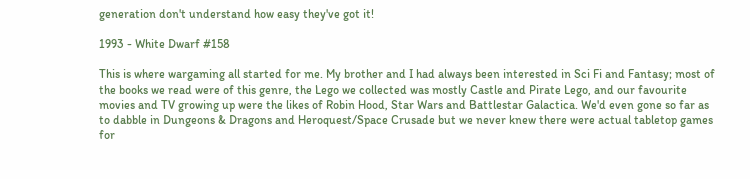generation don't understand how easy they've got it!

1993 - White Dwarf #158

This is where wargaming all started for me. My brother and I had always been interested in Sci Fi and Fantasy; most of the books we read were of this genre, the Lego we collected was mostly Castle and Pirate Lego, and our favourite movies and TV growing up were the likes of Robin Hood, Star Wars and Battlestar Galactica. We'd even gone so far as to dabble in Dungeons & Dragons and Heroquest/Space Crusade but we never knew there were actual tabletop games for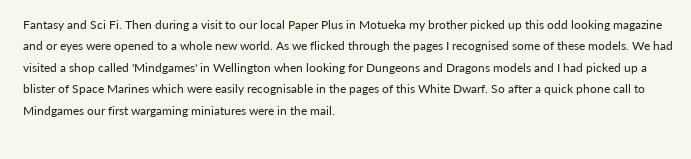Fantasy and Sci Fi. Then during a visit to our local Paper Plus in Motueka my brother picked up this odd looking magazine and or eyes were opened to a whole new world. As we flicked through the pages I recognised some of these models. We had visited a shop called 'Mindgames' in Wellington when looking for Dungeons and Dragons models and I had picked up a blister of Space Marines which were easily recognisable in the pages of this White Dwarf. So after a quick phone call to Mindgames our first wargaming miniatures were in the mail.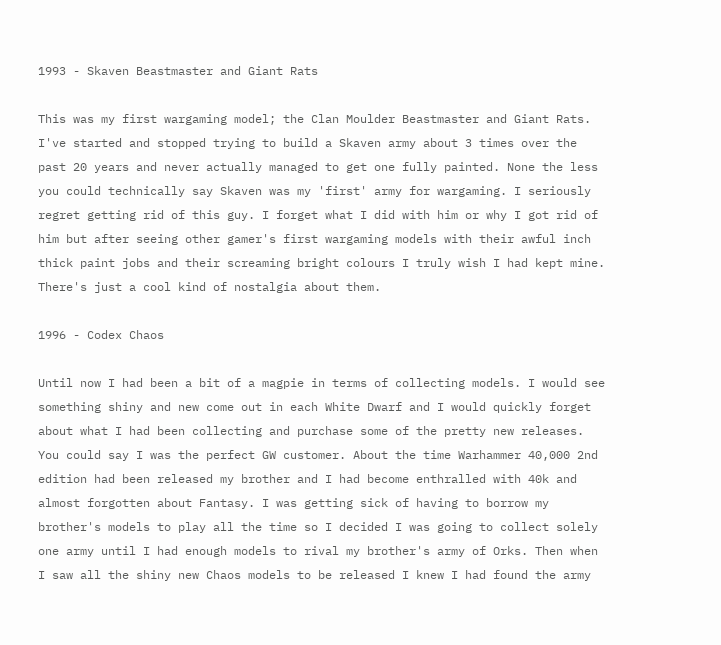1993 - Skaven Beastmaster and Giant Rats

This was my first wargaming model; the Clan Moulder Beastmaster and Giant Rats. I've started and stopped trying to build a Skaven army about 3 times over the past 20 years and never actually managed to get one fully painted. None the less you could technically say Skaven was my 'first' army for wargaming. I seriously regret getting rid of this guy. I forget what I did with him or why I got rid of him but after seeing other gamer's first wargaming models with their awful inch thick paint jobs and their screaming bright colours I truly wish I had kept mine. There's just a cool kind of nostalgia about them.

1996 - Codex Chaos

Until now I had been a bit of a magpie in terms of collecting models. I would see something shiny and new come out in each White Dwarf and I would quickly forget about what I had been collecting and purchase some of the pretty new releases. You could say I was the perfect GW customer. About the time Warhammer 40,000 2nd edition had been released my brother and I had become enthralled with 40k and almost forgotten about Fantasy. I was getting sick of having to borrow my brother's models to play all the time so I decided I was going to collect solely one army until I had enough models to rival my brother's army of Orks. Then when I saw all the shiny new Chaos models to be released I knew I had found the army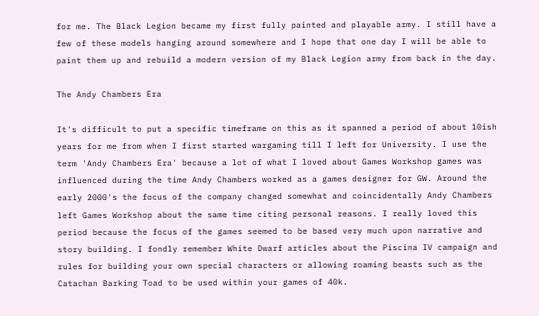for me. The Black Legion became my first fully painted and playable army. I still have a few of these models hanging around somewhere and I hope that one day I will be able to paint them up and rebuild a modern version of my Black Legion army from back in the day.

The Andy Chambers Era

It's difficult to put a specific timeframe on this as it spanned a period of about 10ish years for me from when I first started wargaming till I left for University. I use the term 'Andy Chambers Era' because a lot of what I loved about Games Workshop games was influenced during the time Andy Chambers worked as a games designer for GW. Around the early 2000's the focus of the company changed somewhat and coincidentally Andy Chambers left Games Workshop about the same time citing personal reasons. I really loved this period because the focus of the games seemed to be based very much upon narrative and story building. I fondly remember White Dwarf articles about the Piscina IV campaign and rules for building your own special characters or allowing roaming beasts such as the Catachan Barking Toad to be used within your games of 40k.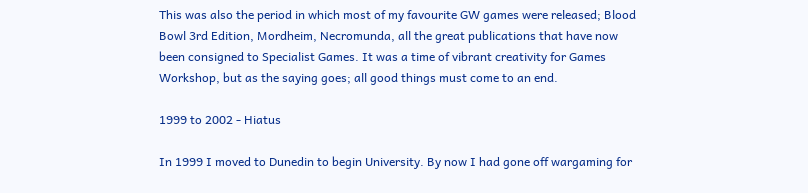This was also the period in which most of my favourite GW games were released; Blood Bowl 3rd Edition, Mordheim, Necromunda, all the great publications that have now been consigned to Specialist Games. It was a time of vibrant creativity for Games Workshop, but as the saying goes; all good things must come to an end.

1999 to 2002 - Hiatus

In 1999 I moved to Dunedin to begin University. By now I had gone off wargaming for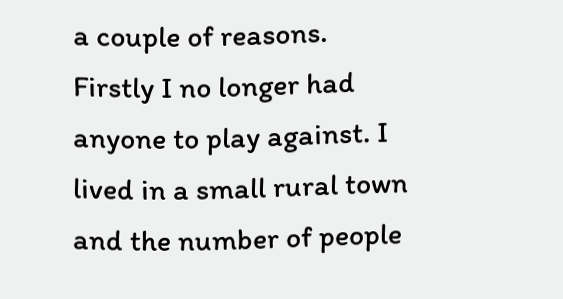a couple of reasons. Firstly I no longer had anyone to play against. I lived in a small rural town and the number of people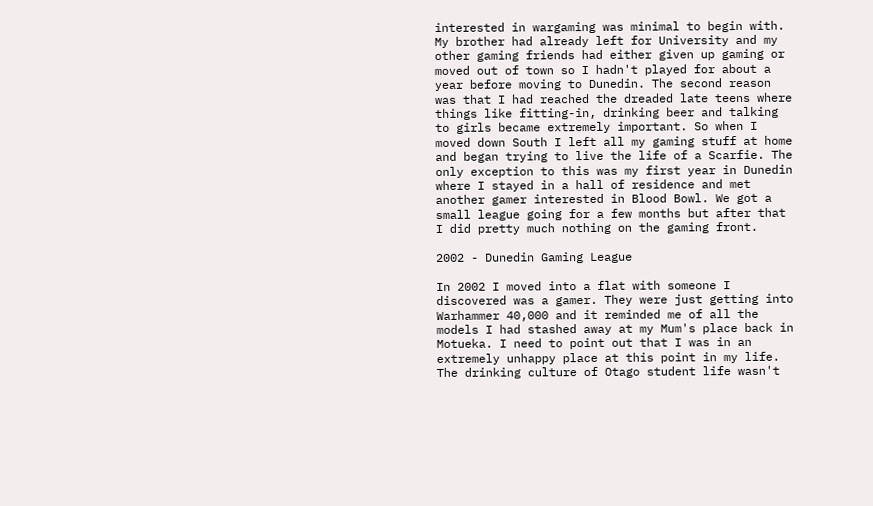interested in wargaming was minimal to begin with. My brother had already left for University and my other gaming friends had either given up gaming or moved out of town so I hadn't played for about a year before moving to Dunedin. The second reason was that I had reached the dreaded late teens where things like fitting-in, drinking beer and talking to girls became extremely important. So when I moved down South I left all my gaming stuff at home and began trying to live the life of a Scarfie. The only exception to this was my first year in Dunedin where I stayed in a hall of residence and met another gamer interested in Blood Bowl. We got a small league going for a few months but after that I did pretty much nothing on the gaming front.

2002 - Dunedin Gaming League

In 2002 I moved into a flat with someone I discovered was a gamer. They were just getting into Warhammer 40,000 and it reminded me of all the models I had stashed away at my Mum's place back in Motueka. I need to point out that I was in an extremely unhappy place at this point in my life. The drinking culture of Otago student life wasn't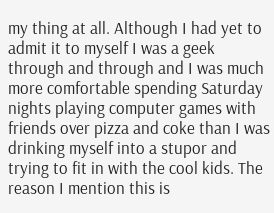my thing at all. Although I had yet to admit it to myself I was a geek through and through and I was much more comfortable spending Saturday nights playing computer games with friends over pizza and coke than I was drinking myself into a stupor and trying to fit in with the cool kids. The reason I mention this is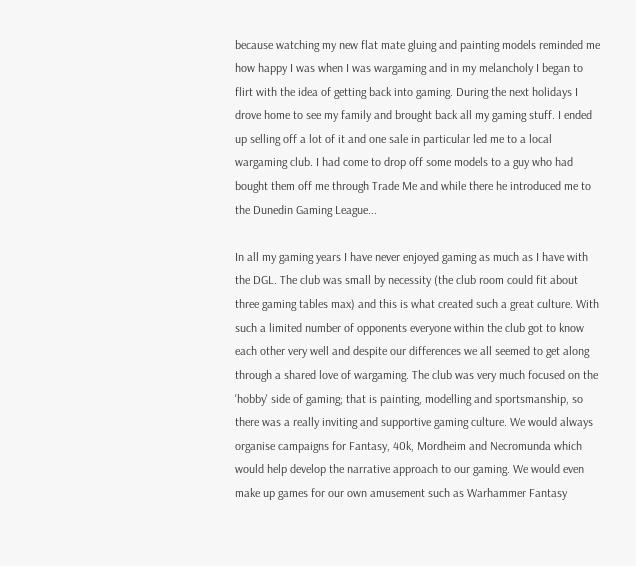because watching my new flat mate gluing and painting models reminded me how happy I was when I was wargaming and in my melancholy I began to flirt with the idea of getting back into gaming. During the next holidays I drove home to see my family and brought back all my gaming stuff. I ended up selling off a lot of it and one sale in particular led me to a local wargaming club. I had come to drop off some models to a guy who had bought them off me through Trade Me and while there he introduced me to the Dunedin Gaming League...

In all my gaming years I have never enjoyed gaming as much as I have with the DGL. The club was small by necessity (the club room could fit about three gaming tables max) and this is what created such a great culture. With such a limited number of opponents everyone within the club got to know each other very well and despite our differences we all seemed to get along through a shared love of wargaming. The club was very much focused on the 'hobby' side of gaming; that is painting, modelling and sportsmanship, so there was a really inviting and supportive gaming culture. We would always organise campaigns for Fantasy, 40k, Mordheim and Necromunda which would help develop the narrative approach to our gaming. We would even make up games for our own amusement such as Warhammer Fantasy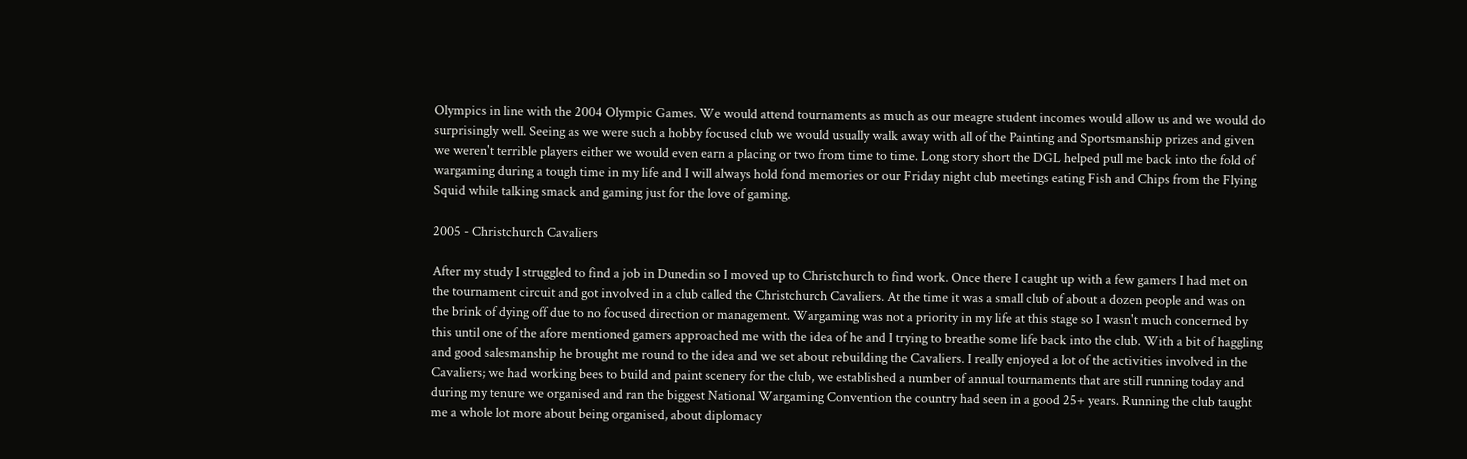Olympics in line with the 2004 Olympic Games. We would attend tournaments as much as our meagre student incomes would allow us and we would do surprisingly well. Seeing as we were such a hobby focused club we would usually walk away with all of the Painting and Sportsmanship prizes and given we weren't terrible players either we would even earn a placing or two from time to time. Long story short the DGL helped pull me back into the fold of wargaming during a tough time in my life and I will always hold fond memories or our Friday night club meetings eating Fish and Chips from the Flying Squid while talking smack and gaming just for the love of gaming.

2005 - Christchurch Cavaliers

After my study I struggled to find a job in Dunedin so I moved up to Christchurch to find work. Once there I caught up with a few gamers I had met on the tournament circuit and got involved in a club called the Christchurch Cavaliers. At the time it was a small club of about a dozen people and was on the brink of dying off due to no focused direction or management. Wargaming was not a priority in my life at this stage so I wasn't much concerned by this until one of the afore mentioned gamers approached me with the idea of he and I trying to breathe some life back into the club. With a bit of haggling and good salesmanship he brought me round to the idea and we set about rebuilding the Cavaliers. I really enjoyed a lot of the activities involved in the Cavaliers; we had working bees to build and paint scenery for the club, we established a number of annual tournaments that are still running today and during my tenure we organised and ran the biggest National Wargaming Convention the country had seen in a good 25+ years. Running the club taught me a whole lot more about being organised, about diplomacy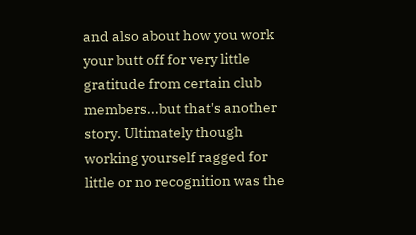and also about how you work your butt off for very little gratitude from certain club members...but that's another story. Ultimately though working yourself ragged for little or no recognition was the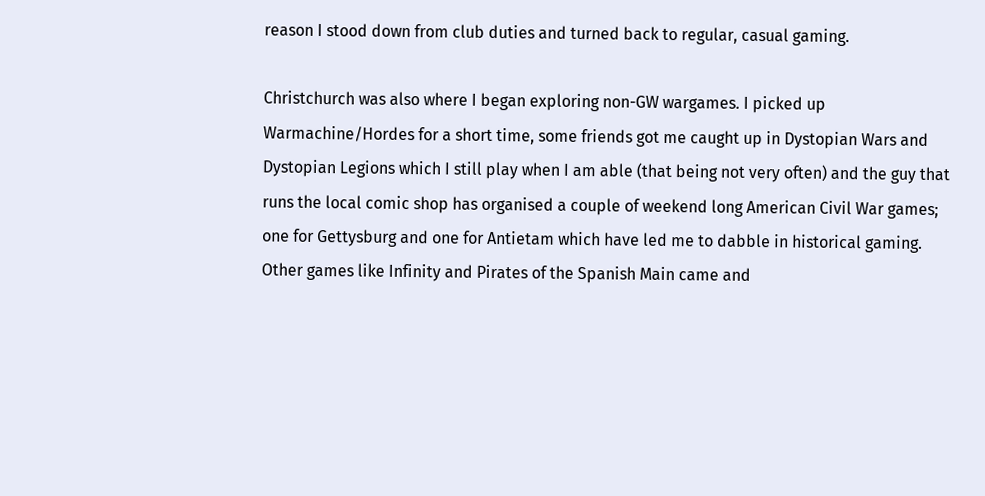reason I stood down from club duties and turned back to regular, casual gaming.

Christchurch was also where I began exploring non-GW wargames. I picked up Warmachine/Hordes for a short time, some friends got me caught up in Dystopian Wars and Dystopian Legions which I still play when I am able (that being not very often) and the guy that runs the local comic shop has organised a couple of weekend long American Civil War games; one for Gettysburg and one for Antietam which have led me to dabble in historical gaming. Other games like Infinity and Pirates of the Spanish Main came and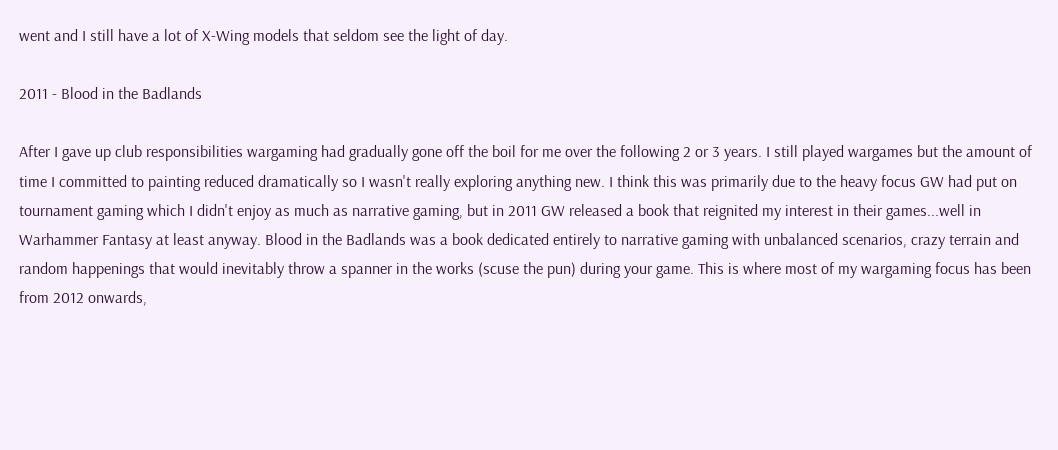went and I still have a lot of X-Wing models that seldom see the light of day.

2011 - Blood in the Badlands

After I gave up club responsibilities wargaming had gradually gone off the boil for me over the following 2 or 3 years. I still played wargames but the amount of time I committed to painting reduced dramatically so I wasn't really exploring anything new. I think this was primarily due to the heavy focus GW had put on tournament gaming which I didn't enjoy as much as narrative gaming, but in 2011 GW released a book that reignited my interest in their games...well in Warhammer Fantasy at least anyway. Blood in the Badlands was a book dedicated entirely to narrative gaming with unbalanced scenarios, crazy terrain and random happenings that would inevitably throw a spanner in the works (scuse the pun) during your game. This is where most of my wargaming focus has been from 2012 onwards,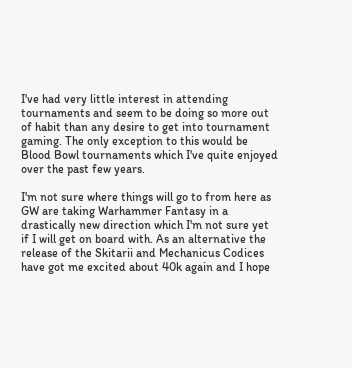I've had very little interest in attending tournaments and seem to be doing so more out of habit than any desire to get into tournament gaming. The only exception to this would be Blood Bowl tournaments which I've quite enjoyed over the past few years.

I'm not sure where things will go to from here as GW are taking Warhammer Fantasy in a drastically new direction which I'm not sure yet if I will get on board with. As an alternative the release of the Skitarii and Mechanicus Codices have got me excited about 40k again and I hope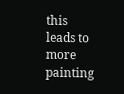this leads to more painting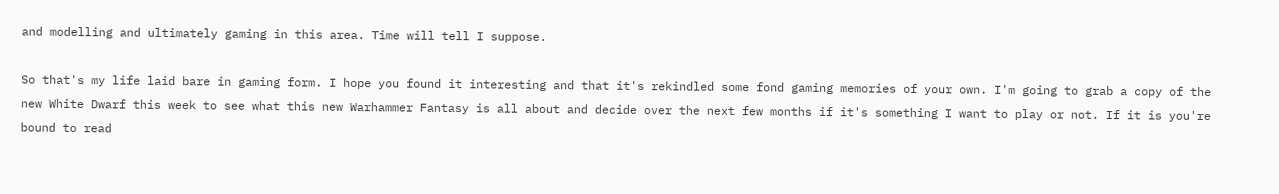and modelling and ultimately gaming in this area. Time will tell I suppose.

So that's my life laid bare in gaming form. I hope you found it interesting and that it's rekindled some fond gaming memories of your own. I'm going to grab a copy of the new White Dwarf this week to see what this new Warhammer Fantasy is all about and decide over the next few months if it's something I want to play or not. If it is you're bound to read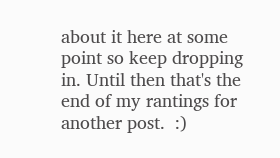about it here at some point so keep dropping in. Until then that's the end of my rantings for another post.  :)